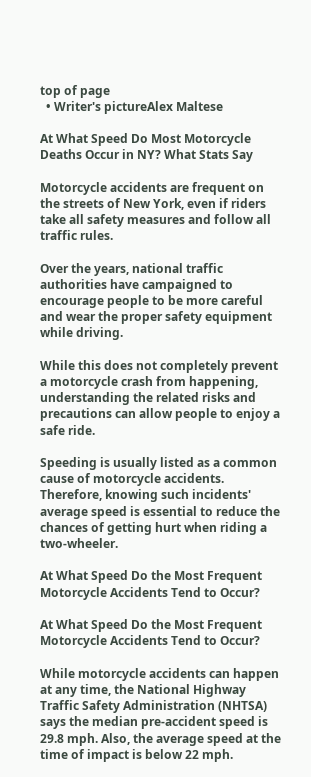top of page
  • Writer's pictureAlex Maltese

At What Speed Do Most Motorcycle Deaths Occur in NY? What Stats Say

Motorcycle accidents are frequent on the streets of New York, even if riders take all safety measures and follow all traffic rules.

Over the years, national traffic authorities have campaigned to encourage people to be more careful and wear the proper safety equipment while driving.

While this does not completely prevent a motorcycle crash from happening, understanding the related risks and precautions can allow people to enjoy a safe ride.

Speeding is usually listed as a common cause of motorcycle accidents. Therefore, knowing such incidents' average speed is essential to reduce the chances of getting hurt when riding a two-wheeler.

At What Speed Do the Most Frequent Motorcycle Accidents Tend to Occur?

At What Speed Do the Most Frequent Motorcycle Accidents Tend to Occur?

While motorcycle accidents can happen at any time, the National Highway Traffic Safety Administration (NHTSA) says the median pre-accident speed is 29.8 mph. Also, the average speed at the time of impact is below 22 mph.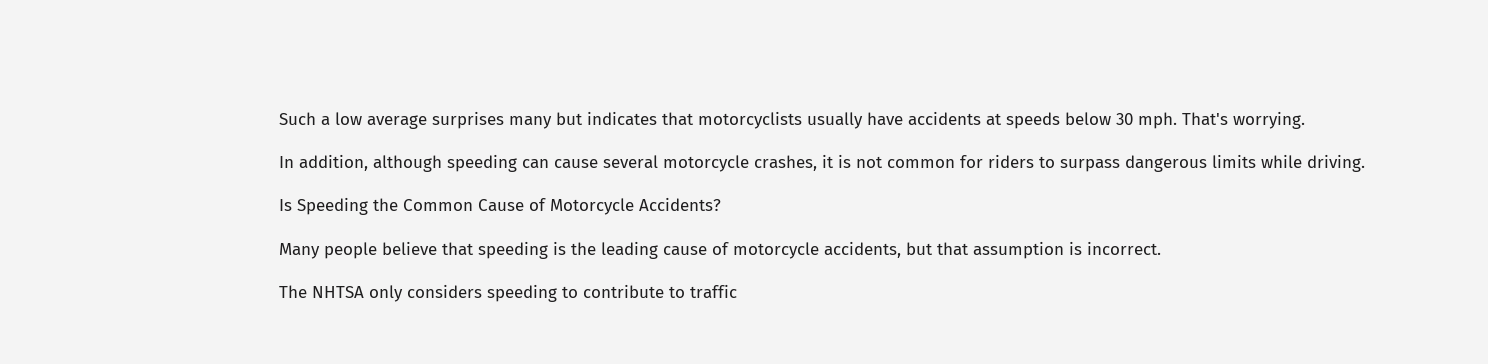Such a low average surprises many but indicates that motorcyclists usually have accidents at speeds below 30 mph. That's worrying.

In addition, although speeding can cause several motorcycle crashes, it is not common for riders to surpass dangerous limits while driving.

Is Speeding the Common Cause of Motorcycle Accidents?

Many people believe that speeding is the leading cause of motorcycle accidents, but that assumption is incorrect.

The NHTSA only considers speeding to contribute to traffic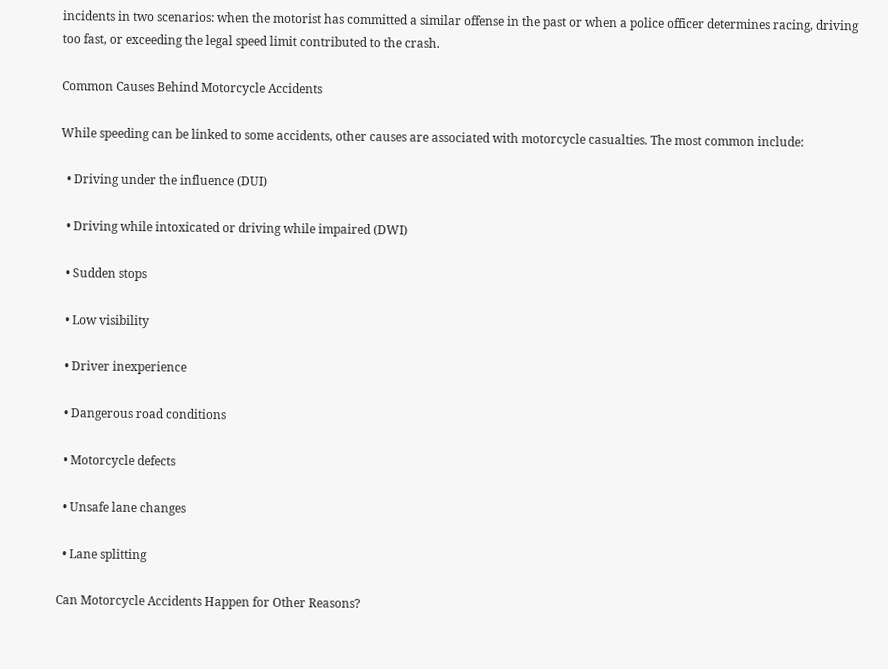incidents in two scenarios: when the motorist has committed a similar offense in the past or when a police officer determines racing, driving too fast, or exceeding the legal speed limit contributed to the crash.

Common Causes Behind Motorcycle Accidents

While speeding can be linked to some accidents, other causes are associated with motorcycle casualties. The most common include:

  • Driving under the influence (DUI)

  • Driving while intoxicated or driving while impaired (DWI)

  • Sudden stops

  • Low visibility

  • Driver inexperience

  • Dangerous road conditions

  • Motorcycle defects

  • Unsafe lane changes

  • Lane splitting

Can Motorcycle Accidents Happen for Other Reasons?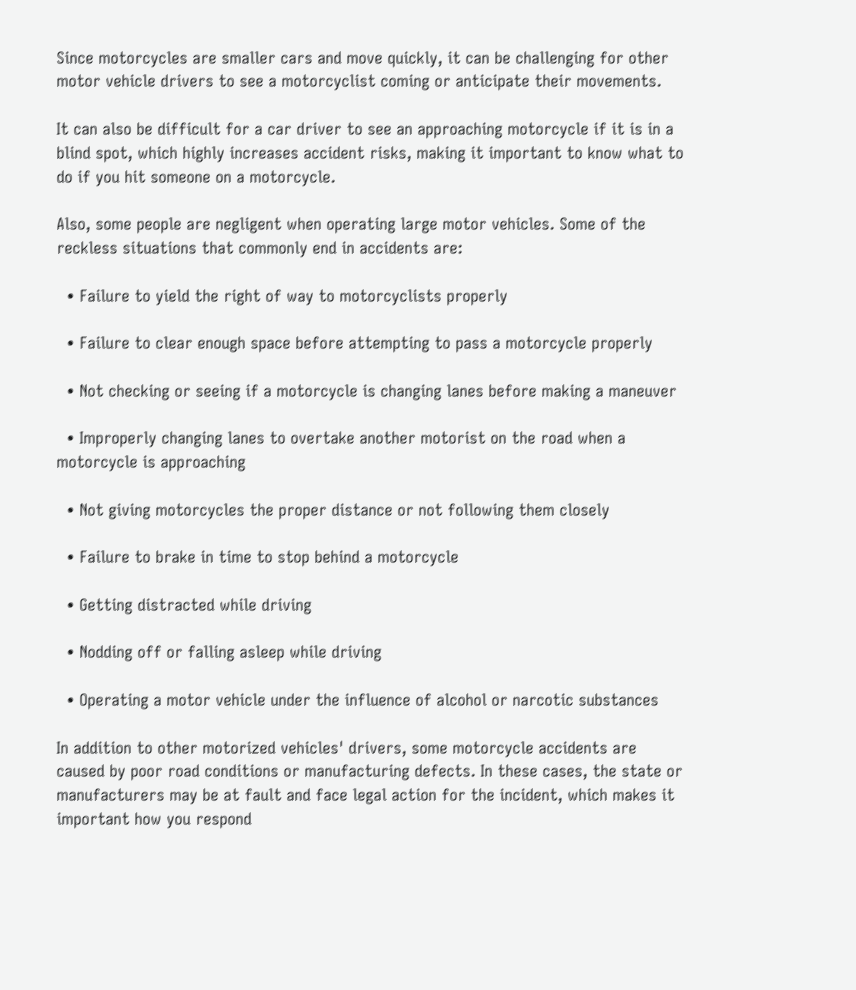Since motorcycles are smaller cars and move quickly, it can be challenging for other motor vehicle drivers to see a motorcyclist coming or anticipate their movements.

It can also be difficult for a car driver to see an approaching motorcycle if it is in a blind spot, which highly increases accident risks, making it important to know what to do if you hit someone on a motorcycle.

Also, some people are negligent when operating large motor vehicles. Some of the reckless situations that commonly end in accidents are:

  • Failure to yield the right of way to motorcyclists properly

  • Failure to clear enough space before attempting to pass a motorcycle properly

  • Not checking or seeing if a motorcycle is changing lanes before making a maneuver

  • Improperly changing lanes to overtake another motorist on the road when a motorcycle is approaching

  • Not giving motorcycles the proper distance or not following them closely

  • Failure to brake in time to stop behind a motorcycle

  • Getting distracted while driving

  • Nodding off or falling asleep while driving

  • Operating a motor vehicle under the influence of alcohol or narcotic substances

In addition to other motorized vehicles' drivers, some motorcycle accidents are caused by poor road conditions or manufacturing defects. In these cases, the state or manufacturers may be at fault and face legal action for the incident, which makes it important how you respond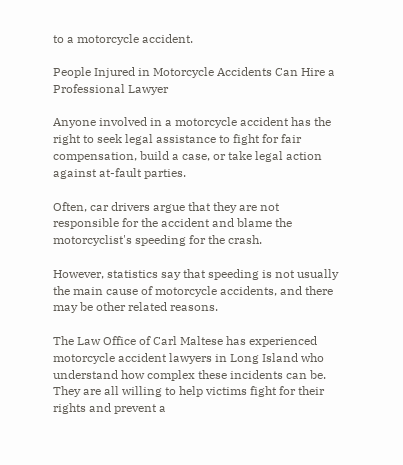to a motorcycle accident.

People Injured in Motorcycle Accidents Can Hire a Professional Lawyer

Anyone involved in a motorcycle accident has the right to seek legal assistance to fight for fair compensation, build a case, or take legal action against at-fault parties.

Often, car drivers argue that they are not responsible for the accident and blame the motorcyclist's speeding for the crash.

However, statistics say that speeding is not usually the main cause of motorcycle accidents, and there may be other related reasons.

The Law Office of Carl Maltese has experienced motorcycle accident lawyers in Long Island who understand how complex these incidents can be. They are all willing to help victims fight for their rights and prevent a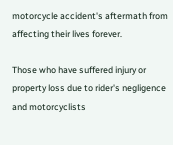motorcycle accident's aftermath from affecting their lives forever.

Those who have suffered injury or property loss due to rider's negligence and motorcyclists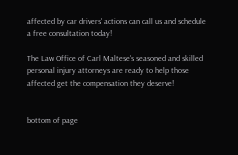affected by car drivers' actions can call us and schedule a free consultation today!

The Law Office of Carl Maltese's seasoned and skilled personal injury attorneys are ready to help those affected get the compensation they deserve!


bottom of page